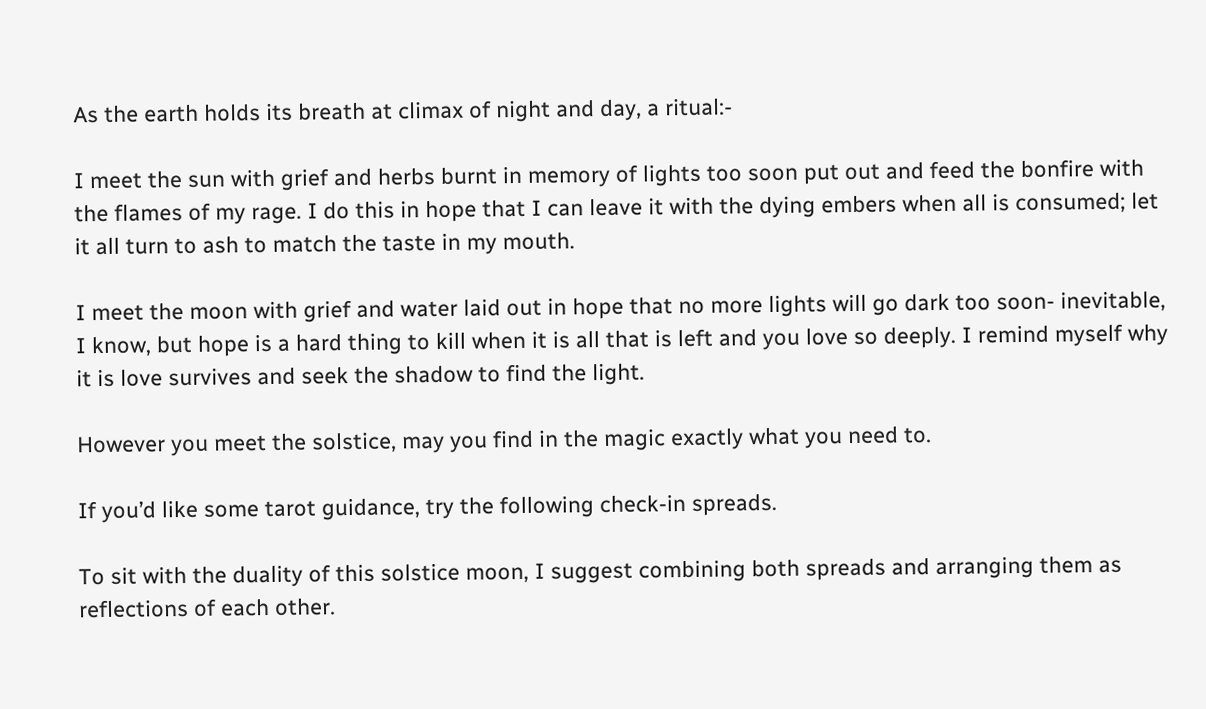As the earth holds its breath at climax of night and day, a ritual:-

I meet the sun with grief and herbs burnt in memory of lights too soon put out and feed the bonfire with the flames of my rage. I do this in hope that I can leave it with the dying embers when all is consumed; let it all turn to ash to match the taste in my mouth.

I meet the moon with grief and water laid out in hope that no more lights will go dark too soon- inevitable, I know, but hope is a hard thing to kill when it is all that is left and you love so deeply. I remind myself why it is love survives and seek the shadow to find the light.

However you meet the solstice, may you find in the magic exactly what you need to.

If you’d like some tarot guidance, try the following check-in spreads.

To sit with the duality of this solstice moon, I suggest combining both spreads and arranging them as reflections of each other.